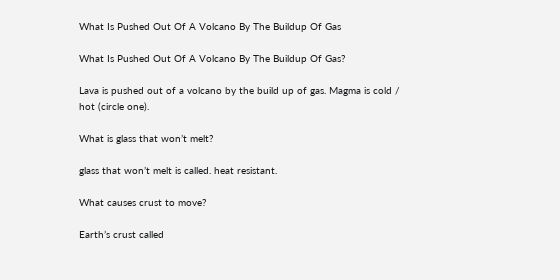What Is Pushed Out Of A Volcano By The Buildup Of Gas

What Is Pushed Out Of A Volcano By The Buildup Of Gas?

Lava is pushed out of a volcano by the build up of gas. Magma is cold / hot (circle one).

What is glass that won’t melt?

glass that won’t melt is called. heat resistant.

What causes crust to move?

Earth’s crust called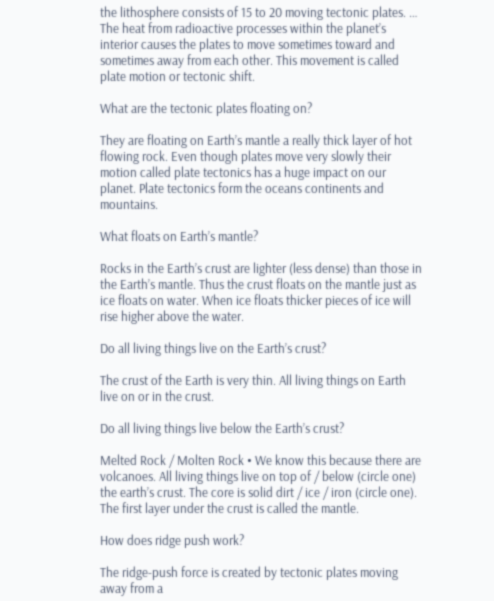the lithosphere consists of 15 to 20 moving tectonic plates. … The heat from radioactive processes within the planet’s interior causes the plates to move sometimes toward and sometimes away from each other. This movement is called plate motion or tectonic shift.

What are the tectonic plates floating on?

They are floating on Earth’s mantle a really thick layer of hot flowing rock. Even though plates move very slowly their motion called plate tectonics has a huge impact on our planet. Plate tectonics form the oceans continents and mountains.

What floats on Earth’s mantle?

Rocks in the Earth’s crust are lighter (less dense) than those in the Earth’s mantle. Thus the crust floats on the mantle just as ice floats on water. When ice floats thicker pieces of ice will rise higher above the water.

Do all living things live on the Earth’s crust?

The crust of the Earth is very thin. All living things on Earth live on or in the crust.

Do all living things live below the Earth’s crust?

Melted Rock / Molten Rock • We know this because there are volcanoes. All living things live on top of / below (circle one) the earth’s crust. The core is solid dirt / ice / iron (circle one). The first layer under the crust is called the mantle.

How does ridge push work?

The ridge-push force is created by tectonic plates moving away from a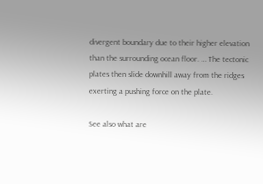divergent boundary due to their higher elevation than the surrounding ocean floor. … The tectonic plates then slide downhill away from the ridges exerting a pushing force on the plate.

See also what are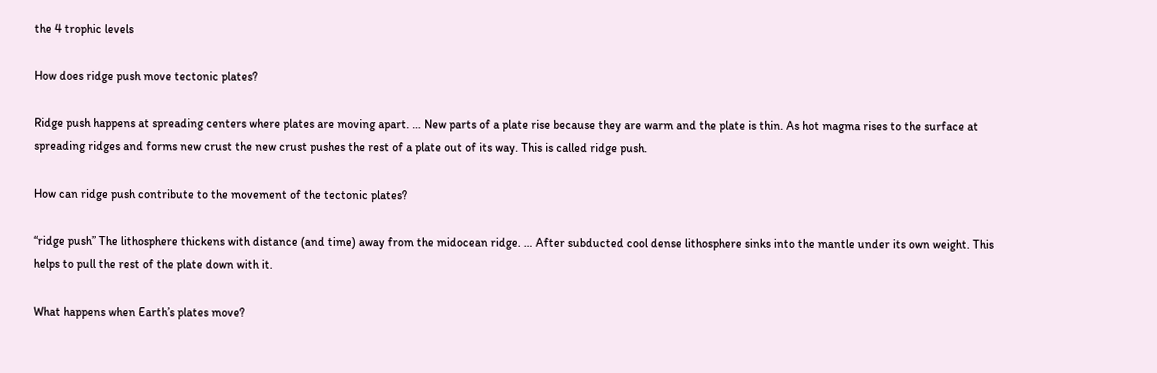the 4 trophic levels

How does ridge push move tectonic plates?

Ridge push happens at spreading centers where plates are moving apart. … New parts of a plate rise because they are warm and the plate is thin. As hot magma rises to the surface at spreading ridges and forms new crust the new crust pushes the rest of a plate out of its way. This is called ridge push.

How can ridge push contribute to the movement of the tectonic plates?

“ridge push” The lithosphere thickens with distance (and time) away from the midocean ridge. … After subducted cool dense lithosphere sinks into the mantle under its own weight. This helps to pull the rest of the plate down with it.

What happens when Earth’s plates move?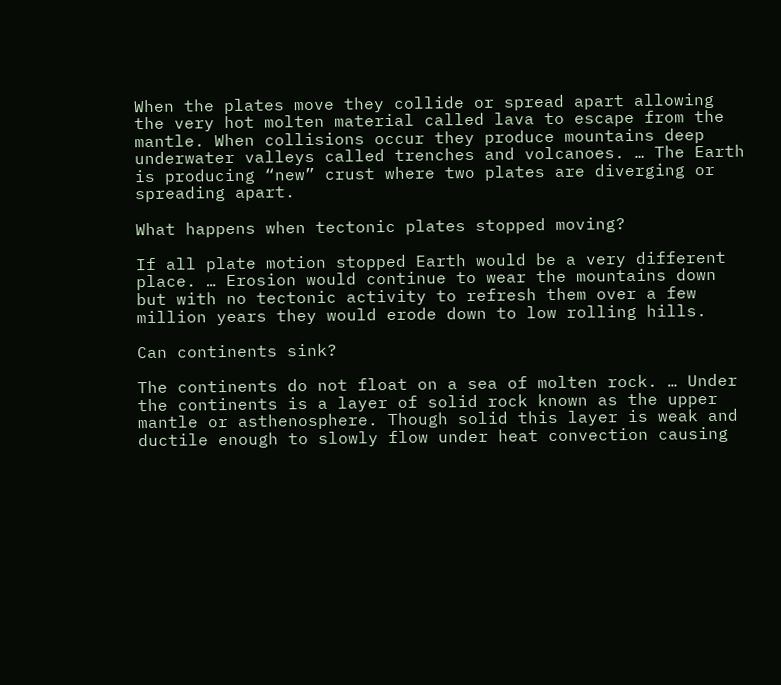When the plates move they collide or spread apart allowing the very hot molten material called lava to escape from the mantle. When collisions occur they produce mountains deep underwater valleys called trenches and volcanoes. … The Earth is producing “new” crust where two plates are diverging or spreading apart.

What happens when tectonic plates stopped moving?

If all plate motion stopped Earth would be a very different place. … Erosion would continue to wear the mountains down but with no tectonic activity to refresh them over a few million years they would erode down to low rolling hills.

Can continents sink?

The continents do not float on a sea of molten rock. … Under the continents is a layer of solid rock known as the upper mantle or asthenosphere. Though solid this layer is weak and ductile enough to slowly flow under heat convection causing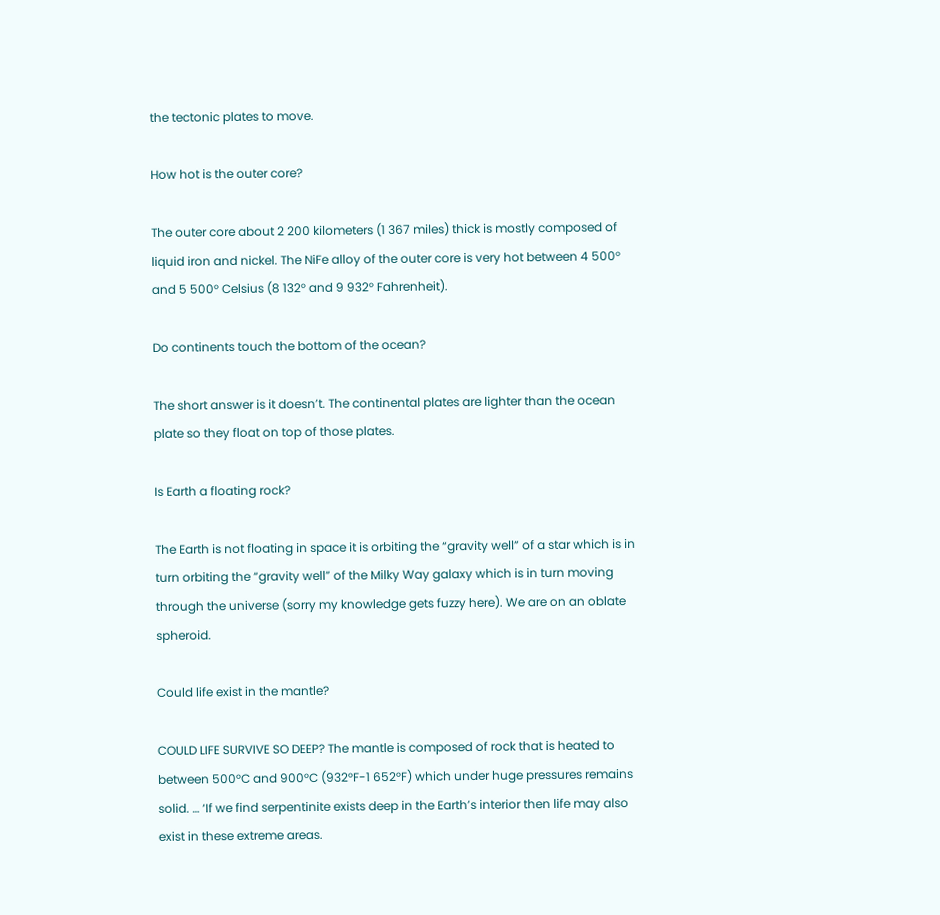the tectonic plates to move.

How hot is the outer core?

The outer core about 2 200 kilometers (1 367 miles) thick is mostly composed of liquid iron and nickel. The NiFe alloy of the outer core is very hot between 4 500° and 5 500° Celsius (8 132° and 9 932° Fahrenheit).

Do continents touch the bottom of the ocean?

The short answer is it doesn’t. The continental plates are lighter than the ocean plate so they float on top of those plates.

Is Earth a floating rock?

The Earth is not floating in space it is orbiting the “gravity well” of a star which is in turn orbiting the “gravity well” of the Milky Way galaxy which is in turn moving through the universe (sorry my knowledge gets fuzzy here). We are on an oblate spheroid.

Could life exist in the mantle?

COULD LIFE SURVIVE SO DEEP? The mantle is composed of rock that is heated to between 500°C and 900°C (932°F-1 652°F) which under huge pressures remains solid. … ‘If we find serpentinite exists deep in the Earth’s interior then life may also exist in these extreme areas.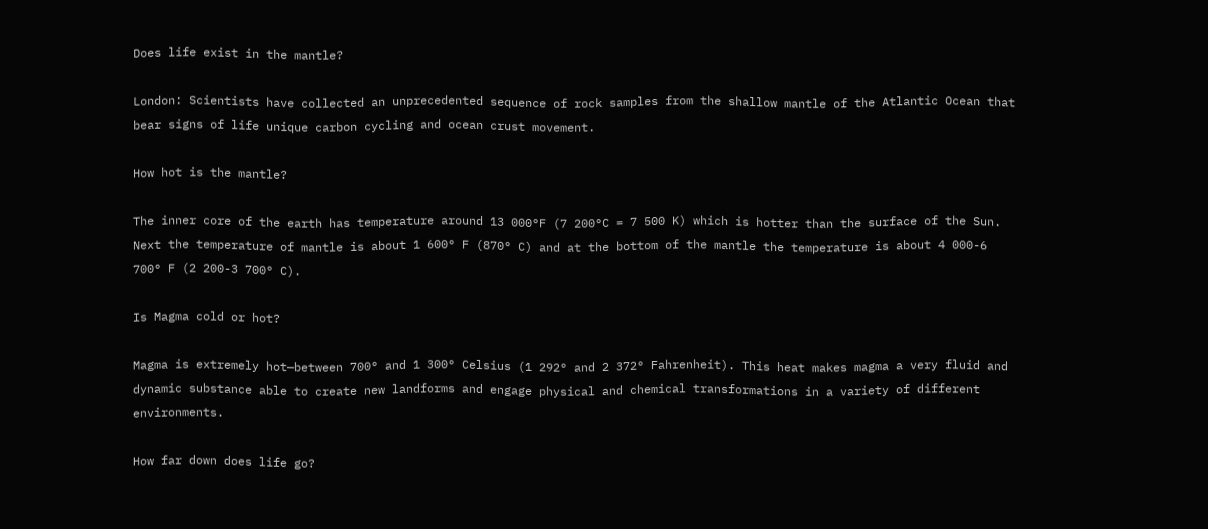Does life exist in the mantle?

London: Scientists have collected an unprecedented sequence of rock samples from the shallow mantle of the Atlantic Ocean that bear signs of life unique carbon cycling and ocean crust movement.

How hot is the mantle?

The inner core of the earth has temperature around 13 000°F (7 200°C = 7 500 K) which is hotter than the surface of the Sun. Next the temperature of mantle is about 1 600° F (870° C) and at the bottom of the mantle the temperature is about 4 000-6 700° F (2 200-3 700° C).

Is Magma cold or hot?

Magma is extremely hot—between 700° and 1 300° Celsius (1 292° and 2 372° Fahrenheit). This heat makes magma a very fluid and dynamic substance able to create new landforms and engage physical and chemical transformations in a variety of different environments.

How far down does life go?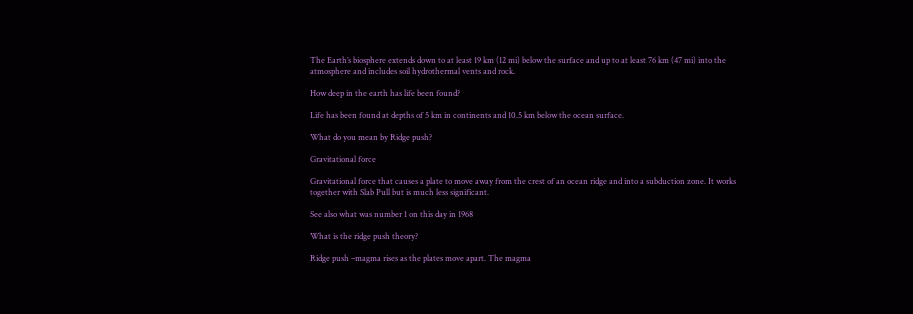The Earth’s biosphere extends down to at least 19 km (12 mi) below the surface and up to at least 76 km (47 mi) into the atmosphere and includes soil hydrothermal vents and rock.

How deep in the earth has life been found?

Life has been found at depths of 5 km in continents and 10.5 km below the ocean surface.

What do you mean by Ridge push?

Gravitational force

Gravitational force that causes a plate to move away from the crest of an ocean ridge and into a subduction zone. It works together with Slab Pull but is much less significant.

See also what was number 1 on this day in 1968

What is the ridge push theory?

Ridge push –magma rises as the plates move apart. The magma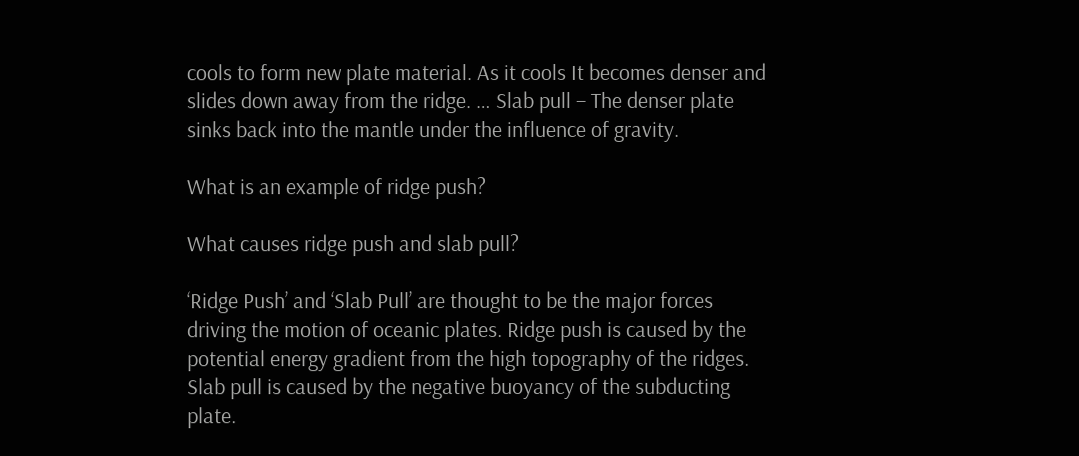cools to form new plate material. As it cools It becomes denser and slides down away from the ridge. … Slab pull – The denser plate sinks back into the mantle under the influence of gravity.

What is an example of ridge push?

What causes ridge push and slab pull?

‘Ridge Push’ and ‘Slab Pull’ are thought to be the major forces driving the motion of oceanic plates. Ridge push is caused by the potential energy gradient from the high topography of the ridges. Slab pull is caused by the negative buoyancy of the subducting plate.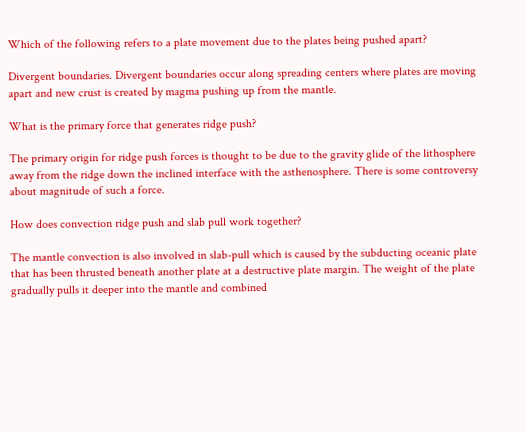Which of the following refers to a plate movement due to the plates being pushed apart?

Divergent boundaries. Divergent boundaries occur along spreading centers where plates are moving apart and new crust is created by magma pushing up from the mantle.

What is the primary force that generates ridge push?

The primary origin for ridge push forces is thought to be due to the gravity glide of the lithosphere away from the ridge down the inclined interface with the asthenosphere. There is some controversy about magnitude of such a force.

How does convection ridge push and slab pull work together?

The mantle convection is also involved in slab-pull which is caused by the subducting oceanic plate that has been thrusted beneath another plate at a destructive plate margin. The weight of the plate gradually pulls it deeper into the mantle and combined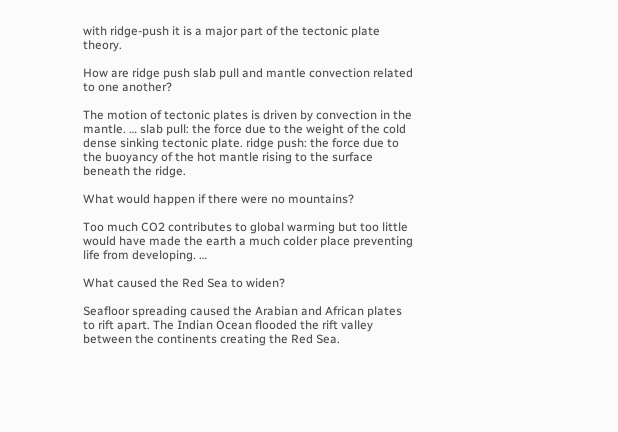with ridge-push it is a major part of the tectonic plate theory.

How are ridge push slab pull and mantle convection related to one another?

The motion of tectonic plates is driven by convection in the mantle. … slab pull: the force due to the weight of the cold dense sinking tectonic plate. ridge push: the force due to the buoyancy of the hot mantle rising to the surface beneath the ridge.

What would happen if there were no mountains?

Too much CO2 contributes to global warming but too little would have made the earth a much colder place preventing life from developing. …

What caused the Red Sea to widen?

Seafloor spreading caused the Arabian and African plates to rift apart. The Indian Ocean flooded the rift valley between the continents creating the Red Sea.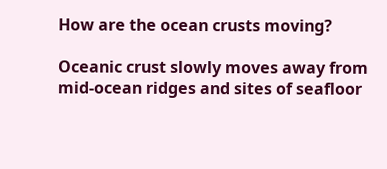How are the ocean crusts moving?

Oceanic crust slowly moves away from mid-ocean ridges and sites of seafloor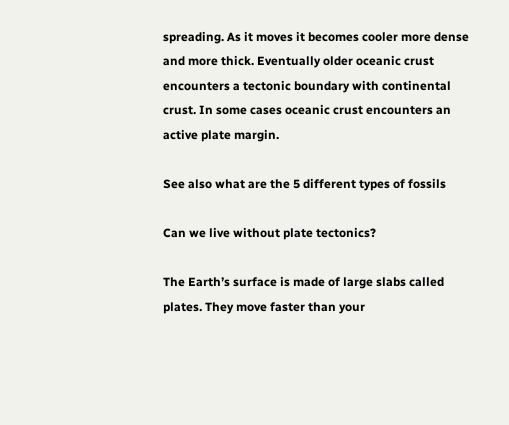spreading. As it moves it becomes cooler more dense and more thick. Eventually older oceanic crust encounters a tectonic boundary with continental crust. In some cases oceanic crust encounters an active plate margin.

See also what are the 5 different types of fossils

Can we live without plate tectonics?

The Earth’s surface is made of large slabs called plates. They move faster than your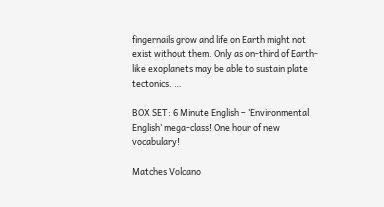fingernails grow and life on Earth might not exist without them. Only as on-third of Earth-like exoplanets may be able to sustain plate tectonics. …

BOX SET: 6 Minute English – ‘Environmental English’ mega-class! One hour of new vocabulary!

Matches Volcano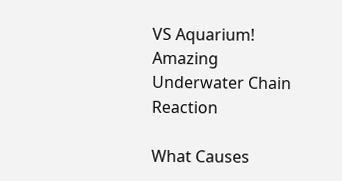VS Aquarium! Amazing Underwater Chain Reaction

What Causes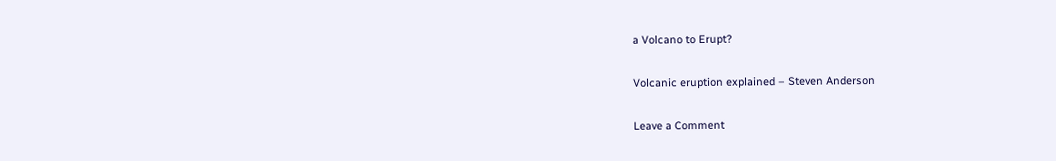a Volcano to Erupt?

Volcanic eruption explained – Steven Anderson

Leave a Comment